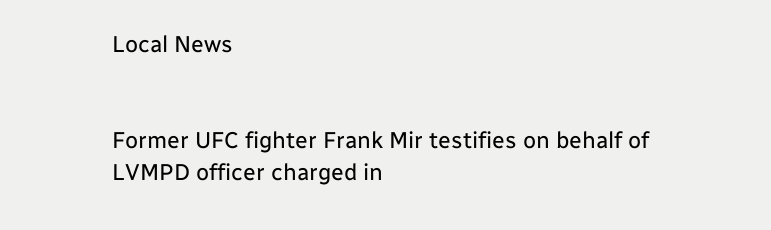Local News


Former UFC fighter Frank Mir testifies on behalf of LVMPD officer charged in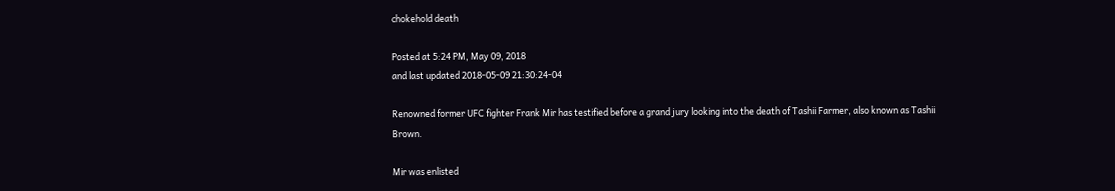chokehold death

Posted at 5:24 PM, May 09, 2018
and last updated 2018-05-09 21:30:24-04

Renowned former UFC fighter Frank Mir has testified before a grand jury looking into the death of Tashii Farmer, also known as Tashii Brown.

Mir was enlisted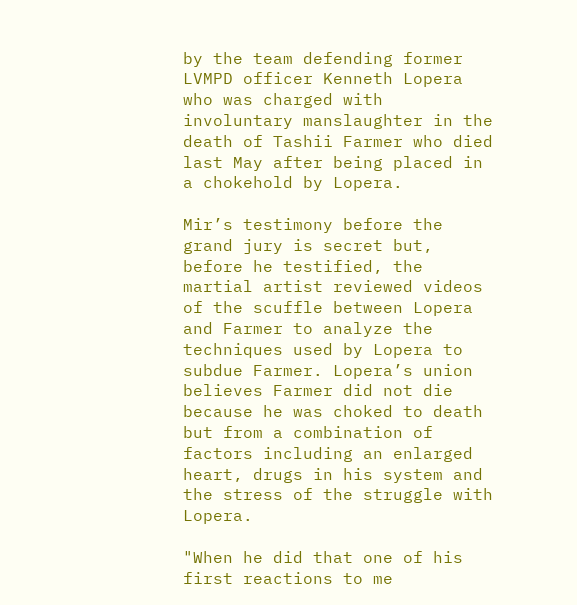by the team defending former LVMPD officer Kenneth Lopera who was charged with involuntary manslaughter in the death of Tashii Farmer who died last May after being placed in a chokehold by Lopera.

Mir’s testimony before the grand jury is secret but, before he testified, the martial artist reviewed videos of the scuffle between Lopera and Farmer to analyze the techniques used by Lopera to subdue Farmer. Lopera’s union believes Farmer did not die because he was choked to death but from a combination of factors including an enlarged heart, drugs in his system and the stress of the struggle with Lopera.

"When he did that one of his first reactions to me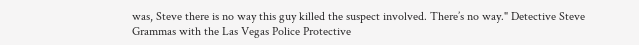was, Steve there is no way this guy killed the suspect involved. There’s no way." Detective Steve Grammas with the Las Vegas Police Protective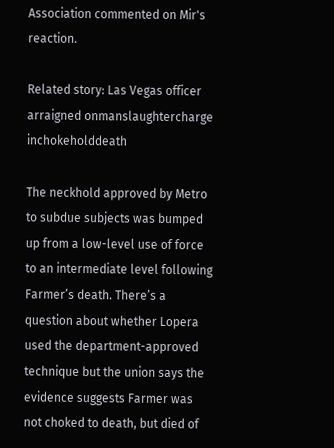Association commented on Mir's reaction.

Related story: Las Vegas officer arraigned onmanslaughtercharge inchokeholddeath

The neckhold approved by Metro to subdue subjects was bumped up from a low-level use of force to an intermediate level following Farmer’s death. There’s a question about whether Lopera used the department-approved technique but the union says the evidence suggests Farmer was not choked to death, but died of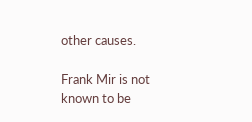other causes.

Frank Mir is not known to be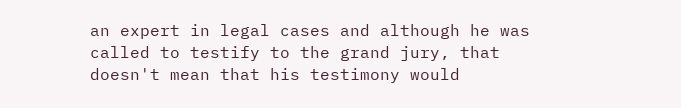an expert in legal cases and although he was called to testify to the grand jury, that doesn't mean that his testimony would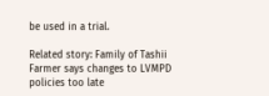be used in a trial.

Related story: Family of Tashii Farmer says changes to LVMPD policies too late